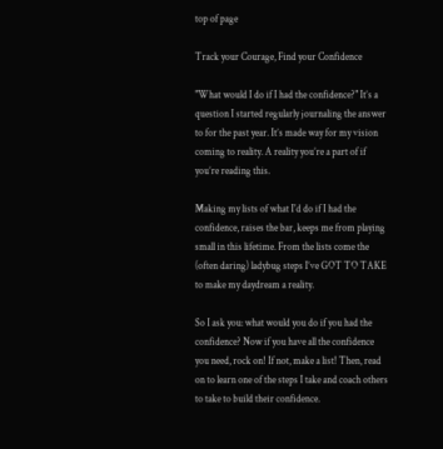top of page

Track your Courage, Find your Confidence

"What would I do if I had the confidence?" It’s a question I started regularly journaling the answer to for the past year. It’s made way for my vision coming to reality. A reality you’re a part of if you’re reading this.

Making my lists of what I'd do if I had the confidence, raises the bar, keeps me from playing small in this lifetime. From the lists come the (often daring) ladybug steps I’ve GOT TO TAKE to make my daydream a reality.

So I ask you: what would you do if you had the confidence? Now if you have all the confidence you need, rock on! If not, make a list! Then, read on to learn one of the steps I take and coach others to take to build their confidence.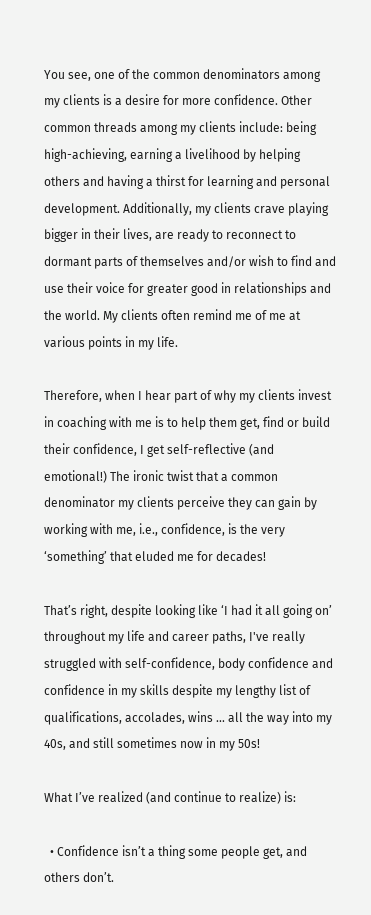You see, one of the common denominators among my clients is a desire for more confidence. Other common threads among my clients include: being high-achieving, earning a livelihood by helping others and having a thirst for learning and personal development. Additionally, my clients crave playing bigger in their lives, are ready to reconnect to dormant parts of themselves and/or wish to find and use their voice for greater good in relationships and the world. My clients often remind me of me at various points in my life.

Therefore, when I hear part of why my clients invest in coaching with me is to help them get, find or build their confidence, I get self-reflective (and emotional!) The ironic twist that a common denominator my clients perceive they can gain by working with me, i.e., confidence, is the very ‘something’ that eluded me for decades!

That’s right, despite looking like ‘I had it all going on’ throughout my life and career paths, I've really struggled with self-confidence, body confidence and confidence in my skills despite my lengthy list of qualifications, accolades, wins ... all the way into my 40s, and still sometimes now in my 50s!

What I’ve realized (and continue to realize) is:

  • Confidence isn’t a thing some people get, and others don’t.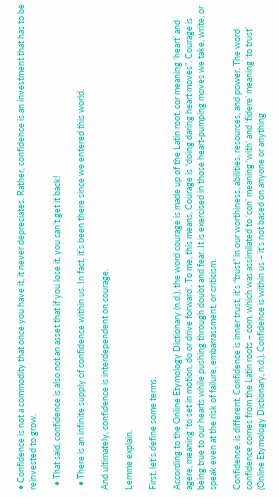• Confidence is not a commodity that once you have it, it never depreciates. Rather, confidence is an investment that has to be reinvested to grow.

  • That said, confidence is also not an asset that if you lose it, you can’t get it back!

  • There is an infinite supply of confidence within us. In fact, it’s been there since we entered this world.

And ultimately, confidence is interdependent on courage.

Lemme explain.

First, let’s define some terms.

According to the Online Etymology Dictionary (n.d.), the word courage is made up of the Latin root, cor meaning ‘heart’ and agere, meaning ‘to set in motion, do or drive forward’. To me, this means, Courage is “doing daring heart moves”. Courage is being true to our hearts while pushing through doubt and fear. It is exercised in those heart-pumping moves we take, write, or speak even at the risk of failure, embarrassment, or criticism.

Confidence, is different. Confidence is inner trust, it’s “trust” in our worthiness, abilities, resources, and power. The word confidence comes from the Latin roots – com, which was assimilated to ‘con’ meaning ‘with’ and ‘fidere’ meaning ‘to trust’ (Online Etymology Dictionary, n.d.). Confidence is within us – it’s not based on anyone or anything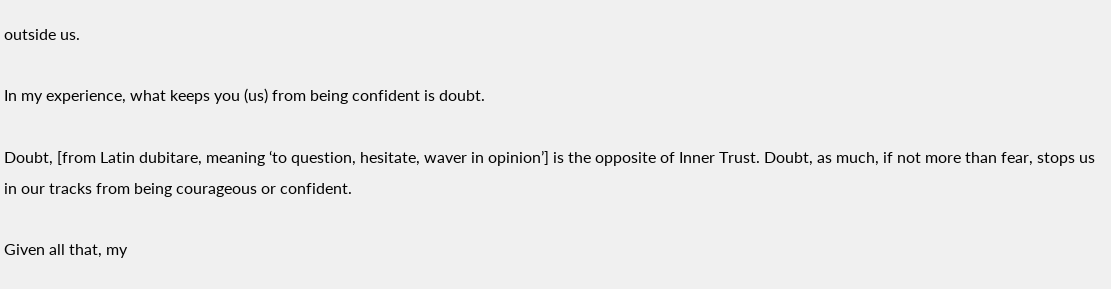outside us.

In my experience, what keeps you (us) from being confident is doubt.

Doubt, [from Latin dubitare, meaning ‘to question, hesitate, waver in opinion’] is the opposite of Inner Trust. Doubt, as much, if not more than fear, stops us in our tracks from being courageous or confident.

Given all that, my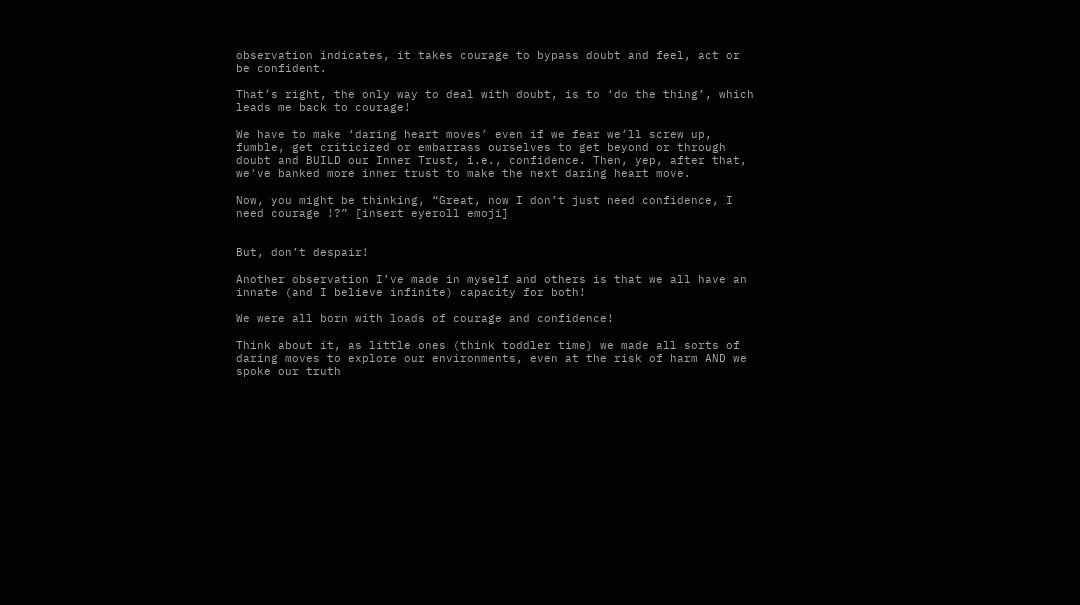observation indicates, it takes courage to bypass doubt and feel, act or be confident.

That’s right, the only way to deal with doubt, is to ‘do the thing’, which leads me back to courage!

We have to make ‘daring heart moves’ even if we fear we’ll screw up, fumble, get criticized or embarrass ourselves to get beyond or through doubt and BUILD our Inner Trust, i.e., confidence. Then, yep, after that, we've banked more inner trust to make the next daring heart move.

Now, you might be thinking, “Great, now I don’t just need confidence, I need courage !?” [insert eyeroll emoji]


But, don’t despair!

Another observation I’ve made in myself and others is that we all have an innate (and I believe infinite) capacity for both!

We were all born with loads of courage and confidence!

Think about it, as little ones (think toddler time) we made all sorts of daring moves to explore our environments, even at the risk of harm AND we spoke our truth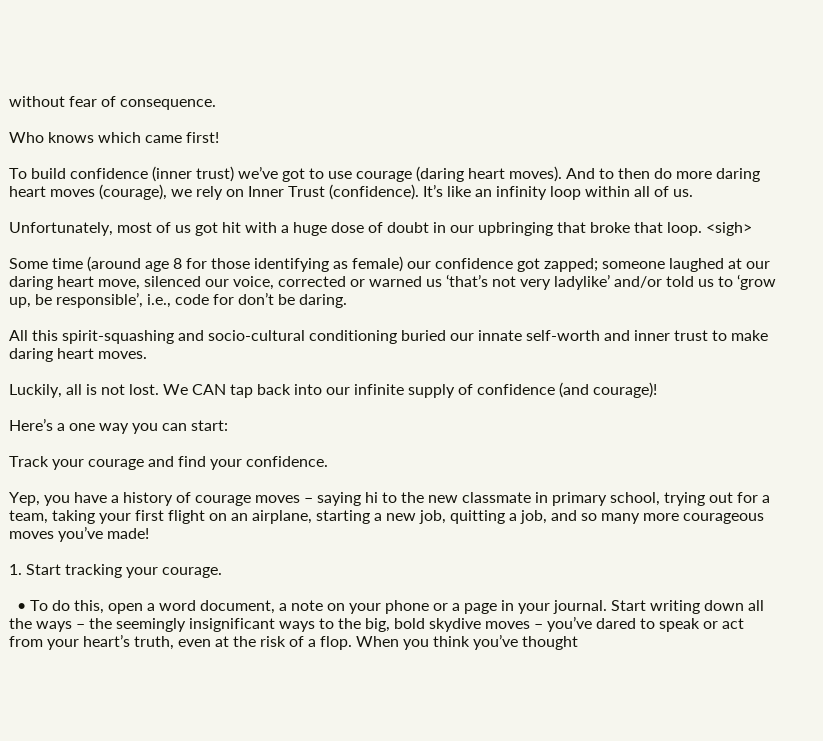without fear of consequence.

Who knows which came first!

To build confidence (inner trust) we’ve got to use courage (daring heart moves). And to then do more daring heart moves (courage), we rely on Inner Trust (confidence). It’s like an infinity loop within all of us.

Unfortunately, most of us got hit with a huge dose of doubt in our upbringing that broke that loop. <sigh>

Some time (around age 8 for those identifying as female) our confidence got zapped; someone laughed at our daring heart move, silenced our voice, corrected or warned us ‘that’s not very ladylike’ and/or told us to ‘grow up, be responsible’, i.e., code for don’t be daring.

All this spirit-squashing and socio-cultural conditioning buried our innate self-worth and inner trust to make daring heart moves.

Luckily, all is not lost. We CAN tap back into our infinite supply of confidence (and courage)!

Here’s a one way you can start:

Track your courage and find your confidence.

Yep, you have a history of courage moves – saying hi to the new classmate in primary school, trying out for a team, taking your first flight on an airplane, starting a new job, quitting a job, and so many more courageous moves you’ve made!

1. Start tracking your courage.

  • To do this, open a word document, a note on your phone or a page in your journal. Start writing down all the ways – the seemingly insignificant ways to the big, bold skydive moves – you’ve dared to speak or act from your heart’s truth, even at the risk of a flop. When you think you’ve thought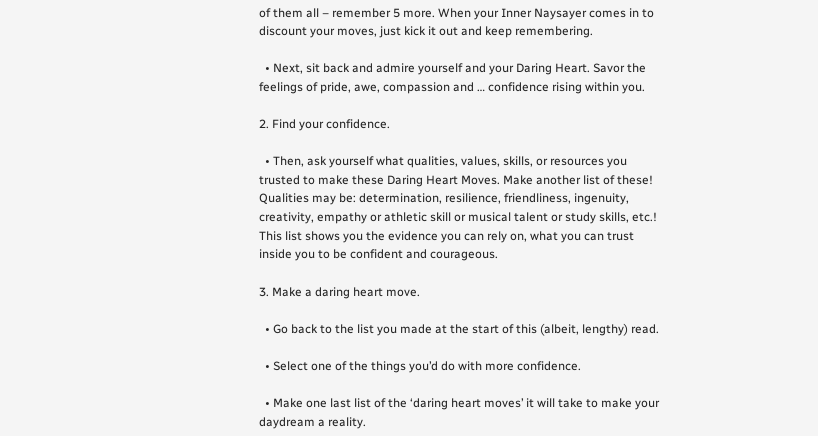of them all – remember 5 more. When your Inner Naysayer comes in to discount your moves, just kick it out and keep remembering.

  • Next, sit back and admire yourself and your Daring Heart. Savor the feelings of pride, awe, compassion and … confidence rising within you.

2. Find your confidence.

  • Then, ask yourself what qualities, values, skills, or resources you trusted to make these Daring Heart Moves. Make another list of these! Qualities may be: determination, resilience, friendliness, ingenuity, creativity, empathy or athletic skill or musical talent or study skills, etc.! This list shows you the evidence you can rely on, what you can trust inside you to be confident and courageous.

3. Make a daring heart move.

  • Go back to the list you made at the start of this (albeit, lengthy) read.

  • Select one of the things you’d do with more confidence.

  • Make one last list of the ‘daring heart moves’ it will take to make your daydream a reality.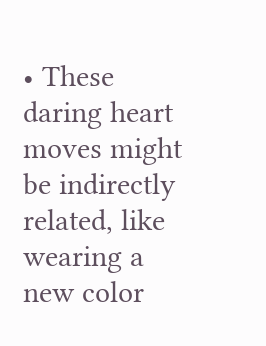• These daring heart moves might be indirectly related, like wearing a new color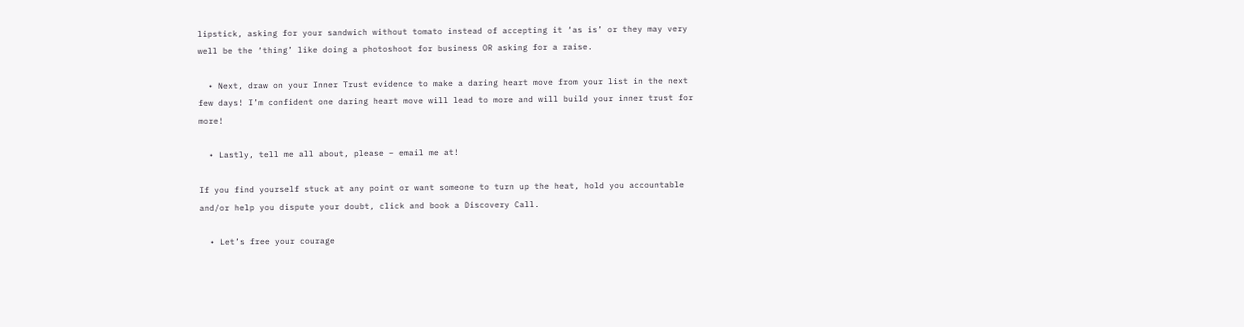lipstick, asking for your sandwich without tomato instead of accepting it ‘as is’ or they may very well be the ‘thing’ like doing a photoshoot for business OR asking for a raise.

  • Next, draw on your Inner Trust evidence to make a daring heart move from your list in the next few days! I’m confident one daring heart move will lead to more and will build your inner trust for more!

  • Lastly, tell me all about, please – email me at!

If you find yourself stuck at any point or want someone to turn up the heat, hold you accountable and/or help you dispute your doubt, click and book a Discovery Call.

  • Let’s free your courage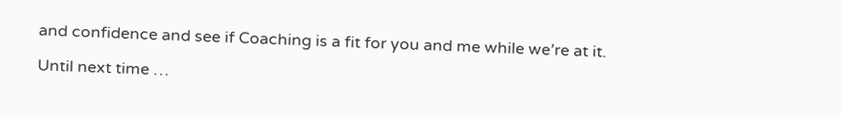and confidence and see if Coaching is a fit for you and me while we’re at it.

Until next time …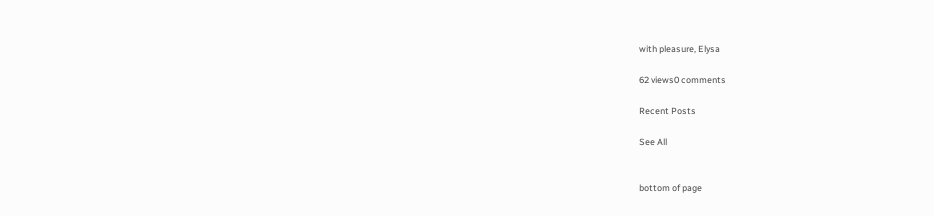with pleasure, Elysa

62 views0 comments

Recent Posts

See All


bottom of page